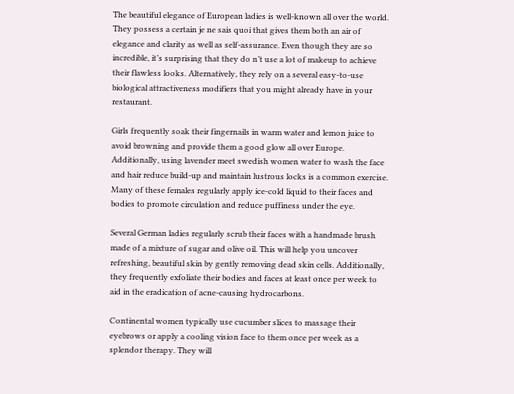The beautiful elegance of European ladies is well-known all over the world. They possess a certain je ne sais quoi that gives them both an air of elegance and clarity as well as self-assurance. Even though they are so incredible, it’s surprising that they do n’t use a lot of makeup to achieve their flawless looks. Alternatively, they rely on a several easy-to-use biological attractiveness modifiers that you might already have in your restaurant.

Girls frequently soak their fingernails in warm water and lemon juice to avoid browning and provide them a good glow all over Europe. Additionally, using lavender meet swedish women water to wash the face and hair reduce build-up and maintain lustrous locks is a common exercise. Many of these females regularly apply ice-cold liquid to their faces and bodies to promote circulation and reduce puffiness under the eye.

Several German ladies regularly scrub their faces with a handmade brush made of a mixture of sugar and olive oil. This will help you uncover refreshing, beautiful skin by gently removing dead skin cells. Additionally, they frequently exfoliate their bodies and faces at least once per week to aid in the eradication of acne-causing hydrocarbons.

Continental women typically use cucumber slices to massage their eyebrows or apply a cooling vision face to them once per week as a splendor therapy. They will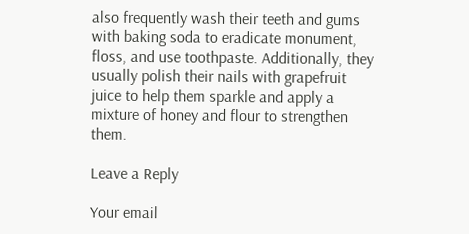also frequently wash their teeth and gums with baking soda to eradicate monument, floss, and use toothpaste. Additionally, they usually polish their nails with grapefruit juice to help them sparkle and apply a mixture of honey and flour to strengthen them.

Leave a Reply

Your email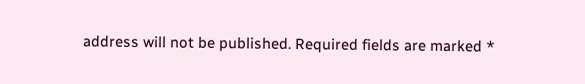address will not be published. Required fields are marked *